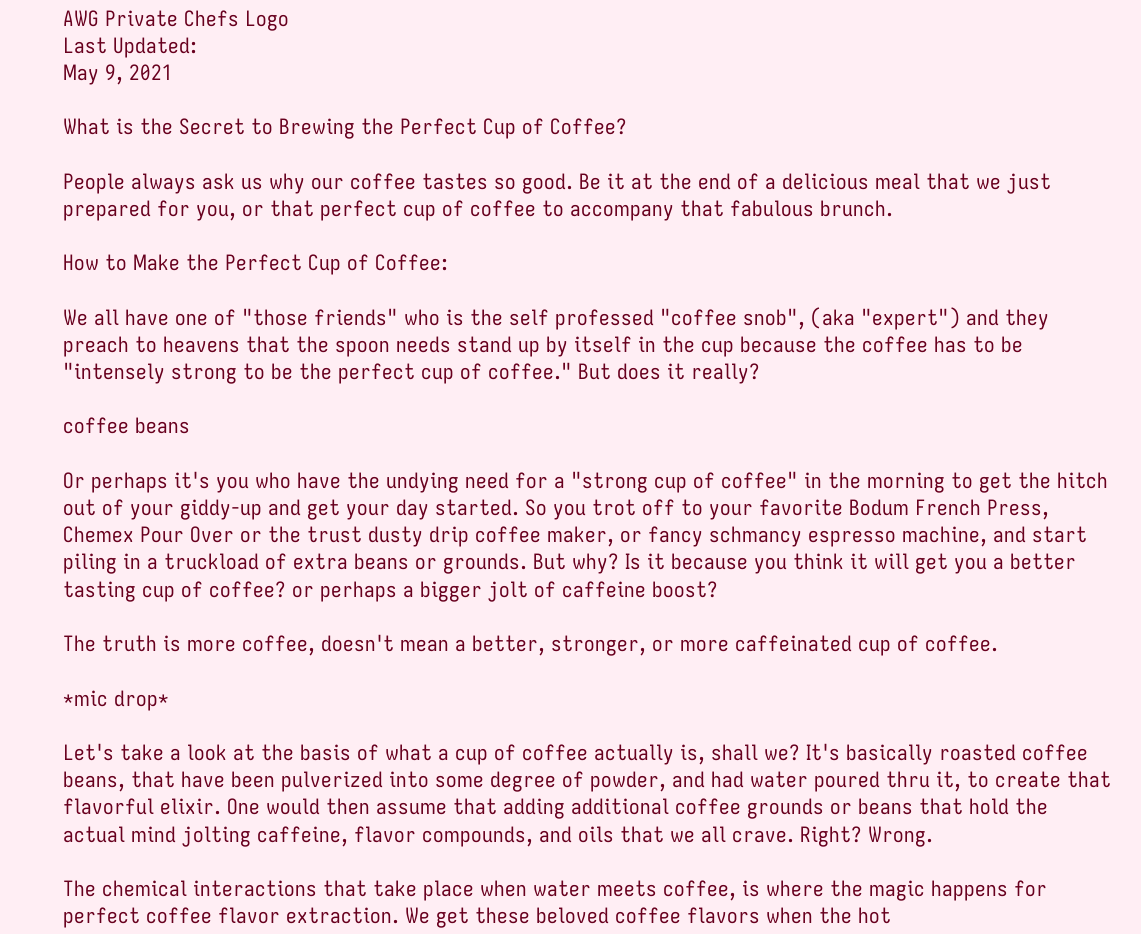AWG Private Chefs Logo
Last Updated:
May 9, 2021

What is the Secret to Brewing the Perfect Cup of Coffee?

People always ask us why our coffee tastes so good. Be it at the end of a delicious meal that we just prepared for you, or that perfect cup of coffee to accompany that fabulous brunch.

How to Make the Perfect Cup of Coffee:

We all have one of "those friends" who is the self professed "coffee snob", (aka "expert") and they preach to heavens that the spoon needs stand up by itself in the cup because the coffee has to be "intensely strong to be the perfect cup of coffee." But does it really?

coffee beans

Or perhaps it's you who have the undying need for a "strong cup of coffee" in the morning to get the hitch out of your giddy-up and get your day started. So you trot off to your favorite Bodum French Press, Chemex Pour Over or the trust dusty drip coffee maker, or fancy schmancy espresso machine, and start piling in a truckload of extra beans or grounds. But why? Is it because you think it will get you a better tasting cup of coffee? or perhaps a bigger jolt of caffeine boost?

The truth is more coffee, doesn't mean a better, stronger, or more caffeinated cup of coffee.

*mic drop*

Let's take a look at the basis of what a cup of coffee actually is, shall we? It's basically roasted coffee beans, that have been pulverized into some degree of powder, and had water poured thru it, to create that flavorful elixir. One would then assume that adding additional coffee grounds or beans that hold the actual mind jolting caffeine, flavor compounds, and oils that we all crave. Right? Wrong.

The chemical interactions that take place when water meets coffee, is where the magic happens for perfect coffee flavor extraction. We get these beloved coffee flavors when the hot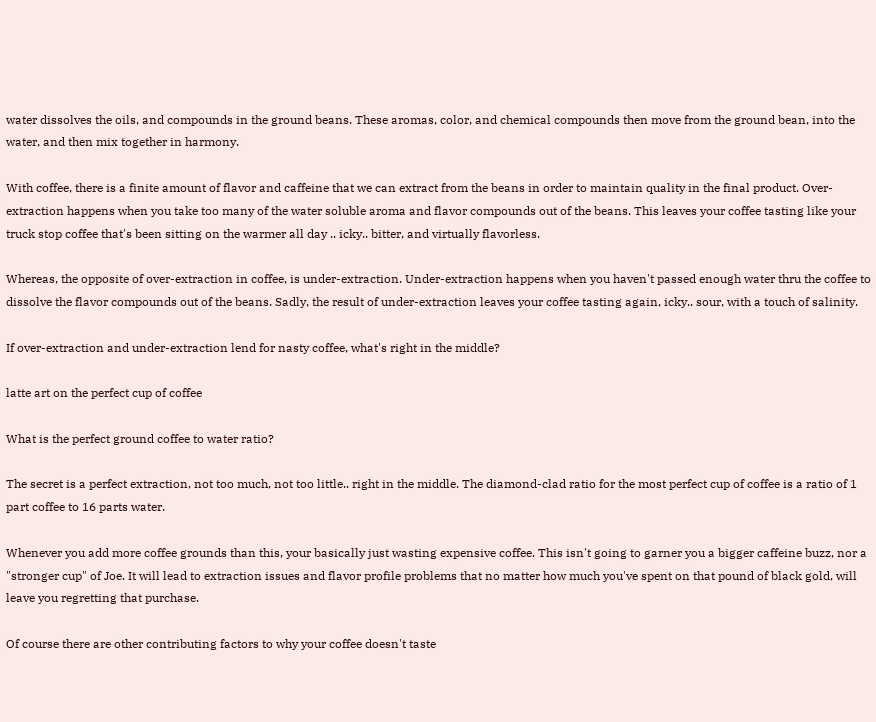water dissolves the oils, and compounds in the ground beans. These aromas, color, and chemical compounds then move from the ground bean, into the water, and then mix together in harmony.

With coffee, there is a finite amount of flavor and caffeine that we can extract from the beans in order to maintain quality in the final product. Over-extraction happens when you take too many of the water soluble aroma and flavor compounds out of the beans. This leaves your coffee tasting like your truck stop coffee that's been sitting on the warmer all day .. icky.. bitter, and virtually flavorless.

Whereas, the opposite of over-extraction in coffee, is under-extraction. Under-extraction happens when you haven't passed enough water thru the coffee to dissolve the flavor compounds out of the beans. Sadly, the result of under-extraction leaves your coffee tasting again, icky.. sour, with a touch of salinity.

If over-extraction and under-extraction lend for nasty coffee, what's right in the middle?

latte art on the perfect cup of coffee

What is the perfect ground coffee to water ratio?

The secret is a perfect extraction, not too much, not too little.. right in the middle. The diamond-clad ratio for the most perfect cup of coffee is a ratio of 1 part coffee to 16 parts water.

Whenever you add more coffee grounds than this, your basically just wasting expensive coffee. This isn't going to garner you a bigger caffeine buzz, nor a "stronger cup" of Joe. It will lead to extraction issues and flavor profile problems that no matter how much you've spent on that pound of black gold, will leave you regretting that purchase.

Of course there are other contributing factors to why your coffee doesn't taste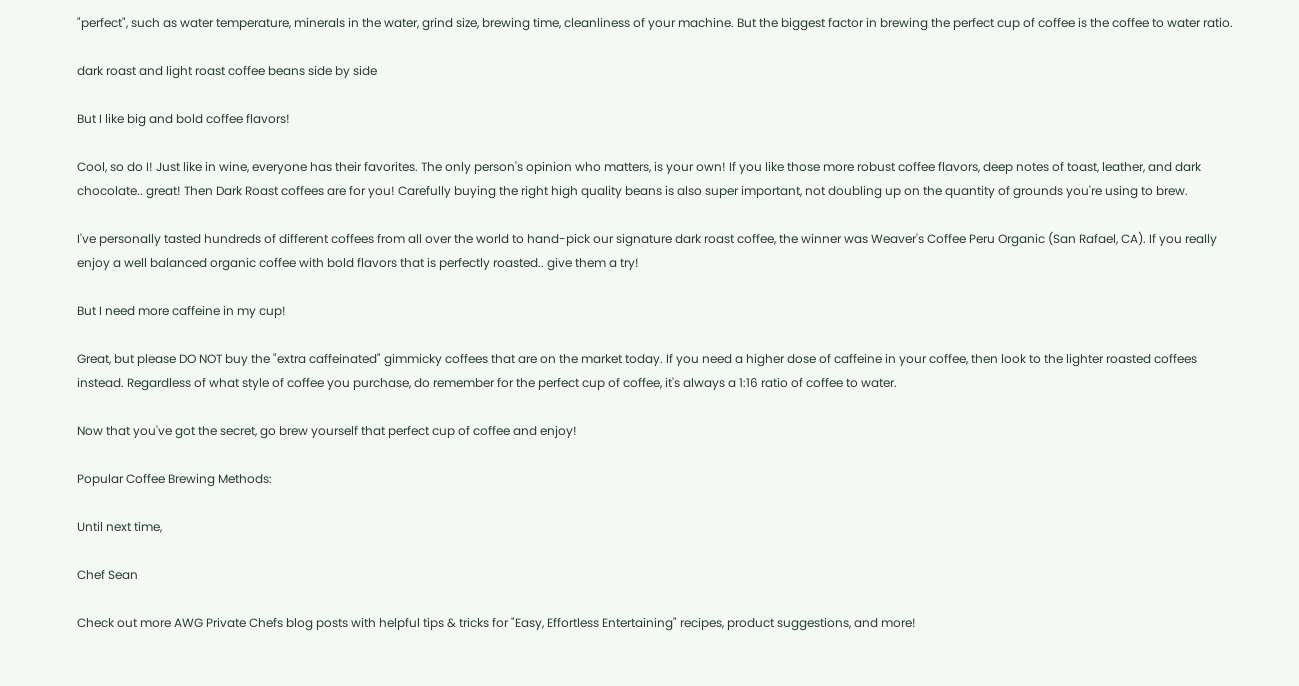"perfect", such as water temperature, minerals in the water, grind size, brewing time, cleanliness of your machine. But the biggest factor in brewing the perfect cup of coffee is the coffee to water ratio.

dark roast and light roast coffee beans side by side

But I like big and bold coffee flavors!

Cool, so do I! Just like in wine, everyone has their favorites. The only person's opinion who matters, is your own! If you like those more robust coffee flavors, deep notes of toast, leather, and dark chocolate.. great! Then Dark Roast coffees are for you! Carefully buying the right high quality beans is also super important, not doubling up on the quantity of grounds you're using to brew.

I've personally tasted hundreds of different coffees from all over the world to hand-pick our signature dark roast coffee, the winner was Weaver's Coffee Peru Organic (San Rafael, CA). If you really enjoy a well balanced organic coffee with bold flavors that is perfectly roasted.. give them a try!

But I need more caffeine in my cup!

Great, but please DO NOT buy the "extra caffeinated" gimmicky coffees that are on the market today. If you need a higher dose of caffeine in your coffee, then look to the lighter roasted coffees instead. Regardless of what style of coffee you purchase, do remember for the perfect cup of coffee, it's always a 1:16 ratio of coffee to water.

Now that you've got the secret, go brew yourself that perfect cup of coffee and enjoy!

Popular Coffee Brewing Methods:

Until next time,

Chef Sean

Check out more AWG Private Chefs blog posts with helpful tips & tricks for "Easy, Effortless Entertaining" recipes, product suggestions, and more!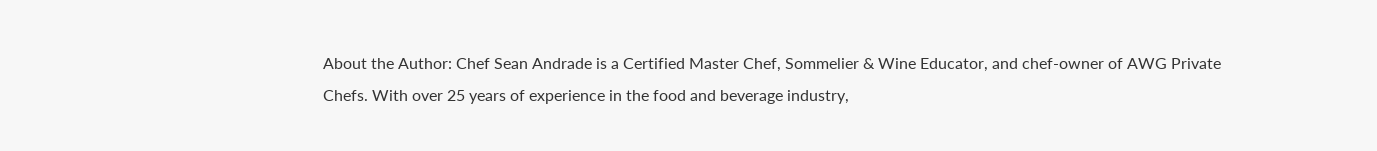About the Author: Chef Sean Andrade is a Certified Master Chef, Sommelier & Wine Educator, and chef-owner of AWG Private Chefs. With over 25 years of experience in the food and beverage industry,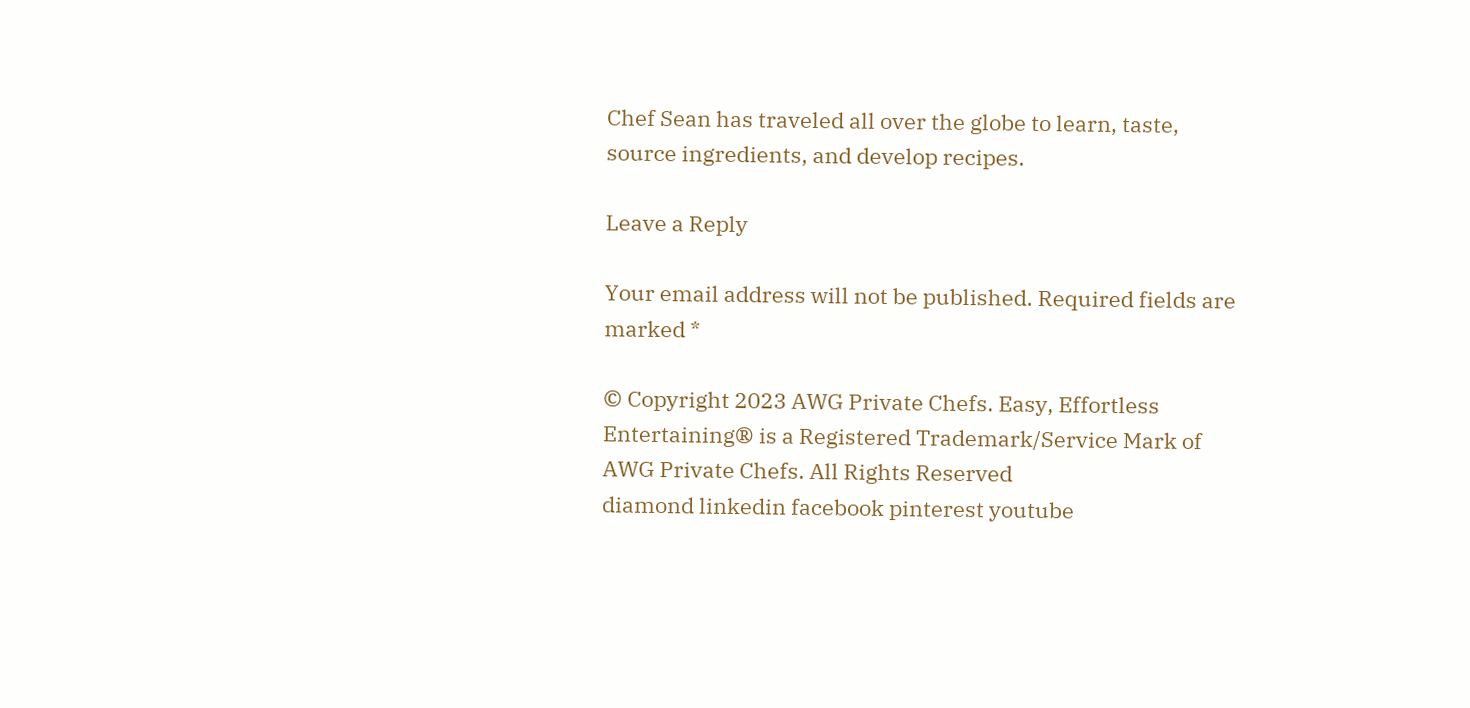Chef Sean has traveled all over the globe to learn, taste, source ingredients, and develop recipes.

Leave a Reply

Your email address will not be published. Required fields are marked *

© Copyright 2023 AWG Private Chefs. Easy, Effortless Entertaining® is a Registered Trademark/Service Mark of AWG Private Chefs. All Rights Reserved
diamond linkedin facebook pinterest youtube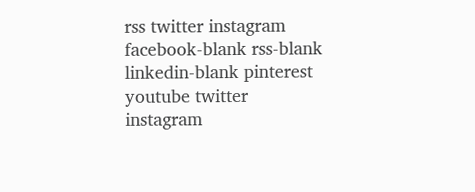rss twitter instagram facebook-blank rss-blank linkedin-blank pinterest youtube twitter instagram